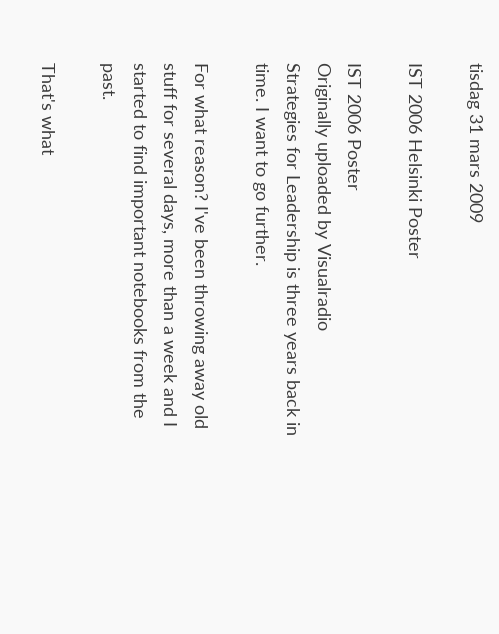tisdag 31 mars 2009

IST 2006 Helsinki Poster

IST 2006 Poster
Originally uploaded by Visualradio
Strategies for Leadership is three years back in time. I want to go further.

For what reason? I've been throwing away old stuff for several days, more than a week and I started to find important notebooks from the past.

That's what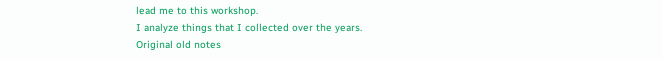lead me to this workshop.
I analyze things that I collected over the years.
Original old notes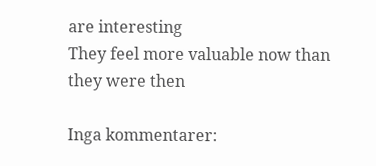are interesting
They feel more valuable now than they were then

Inga kommentarer: